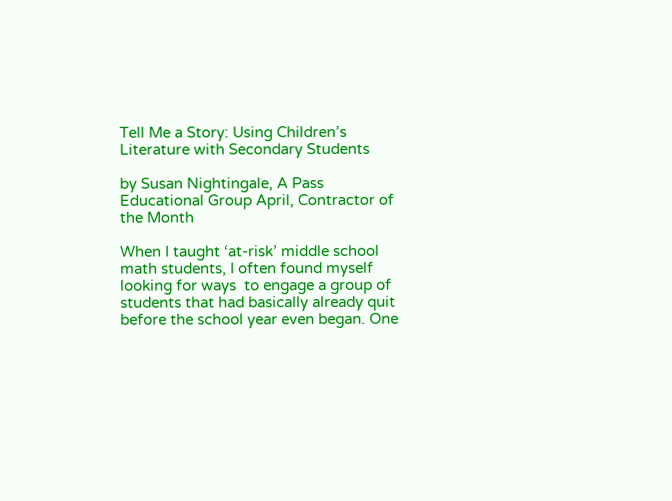Tell Me a Story: Using Children’s Literature with Secondary Students

by Susan Nightingale, A Pass Educational Group April, Contractor of the Month

When I taught ‘at-risk’ middle school math students, I often found myself looking for ways  to engage a group of students that had basically already quit before the school year even began. One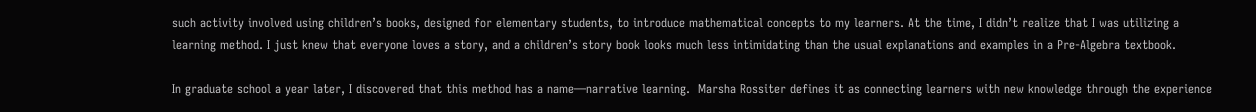such activity involved using children’s books, designed for elementary students, to introduce mathematical concepts to my learners. At the time, I didn’t realize that I was utilizing a learning method. I just knew that everyone loves a story, and a children’s story book looks much less intimidating than the usual explanations and examples in a Pre-Algebra textbook.

In graduate school a year later, I discovered that this method has a name—narrative learning.  Marsha Rossiter defines it as connecting learners with new knowledge through the experience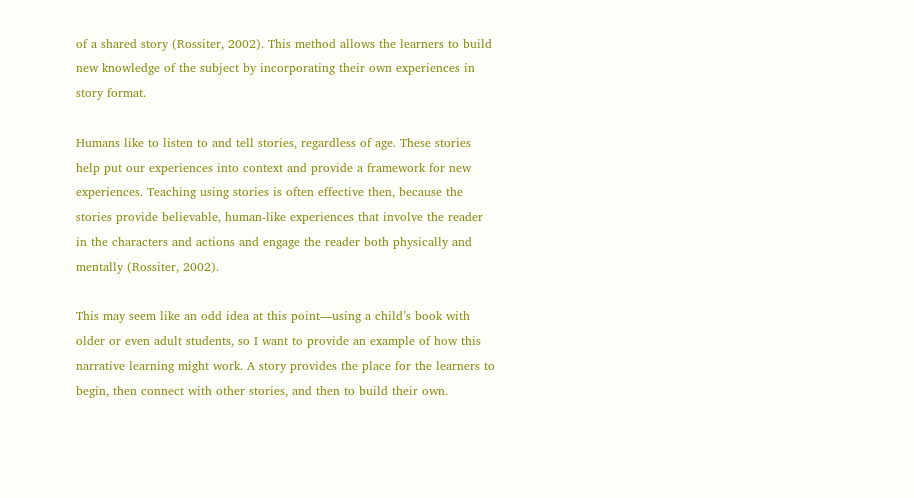of a shared story (Rossiter, 2002). This method allows the learners to build new knowledge of the subject by incorporating their own experiences in story format.

Humans like to listen to and tell stories, regardless of age. These stories help put our experiences into context and provide a framework for new experiences. Teaching using stories is often effective then, because the stories provide believable, human-like experiences that involve the reader in the characters and actions and engage the reader both physically and mentally (Rossiter, 2002).

This may seem like an odd idea at this point—using a child’s book with older or even adult students, so I want to provide an example of how this narrative learning might work. A story provides the place for the learners to begin, then connect with other stories, and then to build their own.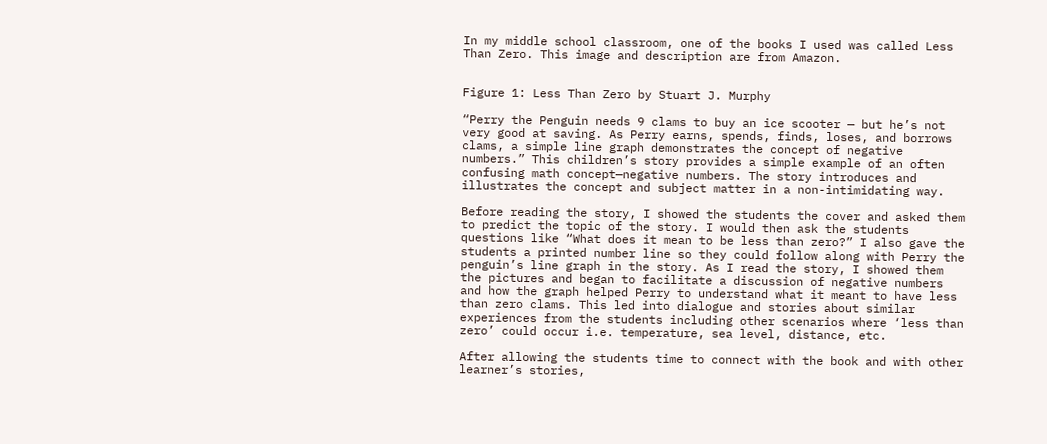In my middle school classroom, one of the books I used was called Less Than Zero. This image and description are from Amazon.


Figure 1: Less Than Zero by Stuart J. Murphy

“Perry the Penguin needs 9 clams to buy an ice scooter — but he’s not very good at saving. As Perry earns, spends, finds, loses, and borrows clams, a simple line graph demonstrates the concept of negative numbers.” This children’s story provides a simple example of an often confusing math concept—negative numbers. The story introduces and illustrates the concept and subject matter in a non-intimidating way.

Before reading the story, I showed the students the cover and asked them to predict the topic of the story. I would then ask the students questions like “What does it mean to be less than zero?” I also gave the students a printed number line so they could follow along with Perry the penguin’s line graph in the story. As I read the story, I showed them the pictures and began to facilitate a discussion of negative numbers and how the graph helped Perry to understand what it meant to have less than zero clams. This led into dialogue and stories about similar experiences from the students including other scenarios where ‘less than zero’ could occur i.e. temperature, sea level, distance, etc.

After allowing the students time to connect with the book and with other learner’s stories,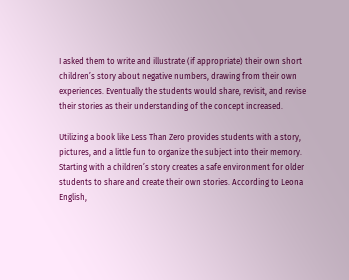I asked them to write and illustrate (if appropriate) their own short children’s story about negative numbers, drawing from their own experiences. Eventually the students would share, revisit, and revise their stories as their understanding of the concept increased.

Utilizing a book like Less Than Zero provides students with a story, pictures, and a little fun to organize the subject into their memory. Starting with a children’s story creates a safe environment for older students to share and create their own stories. According to Leona English,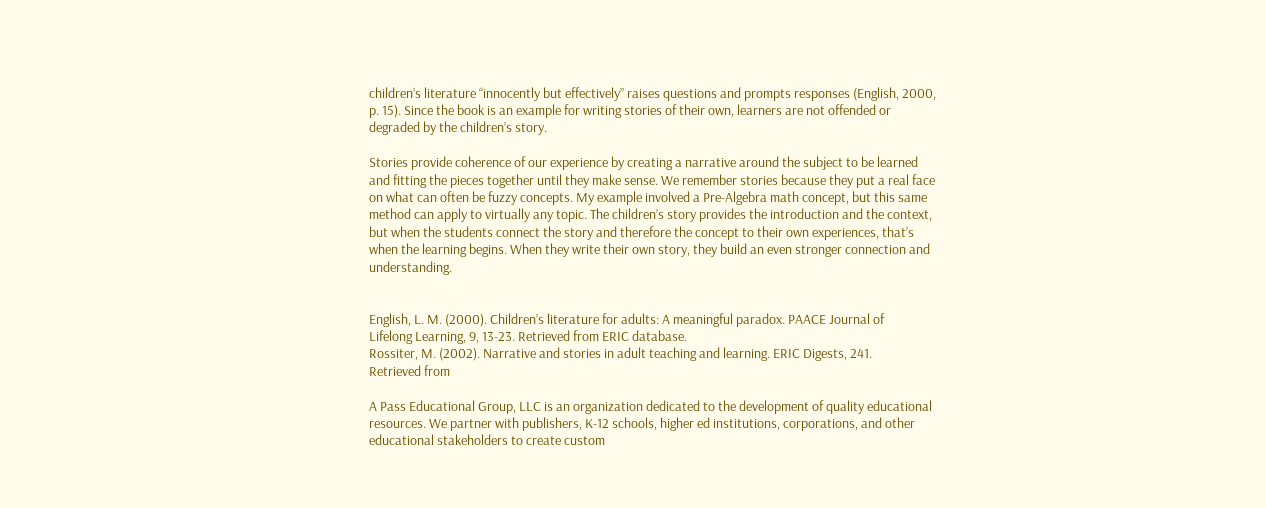children’s literature “innocently but effectively” raises questions and prompts responses (English, 2000, p. 15). Since the book is an example for writing stories of their own, learners are not offended or degraded by the children’s story.

Stories provide coherence of our experience by creating a narrative around the subject to be learned and fitting the pieces together until they make sense. We remember stories because they put a real face on what can often be fuzzy concepts. My example involved a Pre-Algebra math concept, but this same method can apply to virtually any topic. The children’s story provides the introduction and the context, but when the students connect the story and therefore the concept to their own experiences, that’s when the learning begins. When they write their own story, they build an even stronger connection and understanding.


English, L. M. (2000). Children’s literature for adults: A meaningful paradox. PAACE Journal of
Lifelong Learning, 9, 13-23. Retrieved from ERIC database.
Rossiter, M. (2002). Narrative and stories in adult teaching and learning. ERIC Digests, 241.
Retrieved from

A Pass Educational Group, LLC is an organization dedicated to the development of quality educational resources. We partner with publishers, K-12 schools, higher ed institutions, corporations, and other educational stakeholders to create custom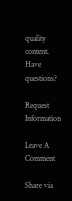quality content. Have questions?

Request Information

Leave A Comment

Share via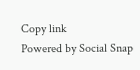Copy link
Powered by Social Snap